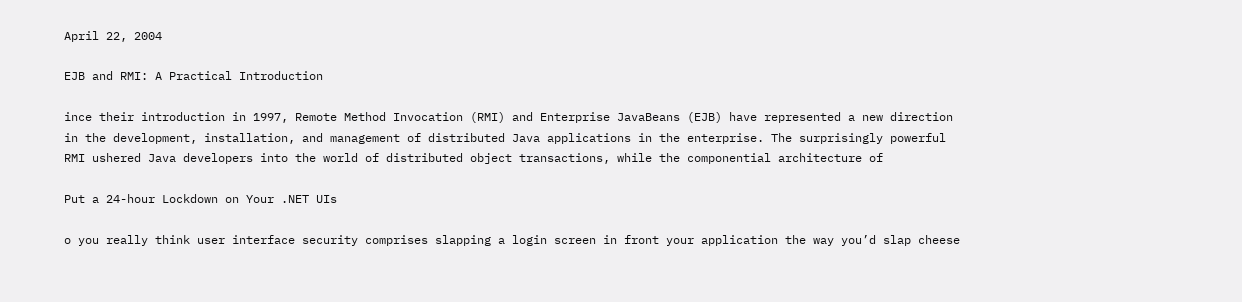April 22, 2004

EJB and RMI: A Practical Introduction

ince their introduction in 1997, Remote Method Invocation (RMI) and Enterprise JavaBeans (EJB) have represented a new direction in the development, installation, and management of distributed Java applications in the enterprise. The surprisingly powerful RMI ushered Java developers into the world of distributed object transactions, while the componential architecture of

Put a 24-hour Lockdown on Your .NET UIs

o you really think user interface security comprises slapping a login screen in front your application the way you’d slap cheese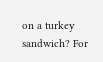on a turkey sandwich? For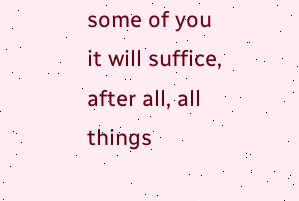some of you it will suffice, after all, all things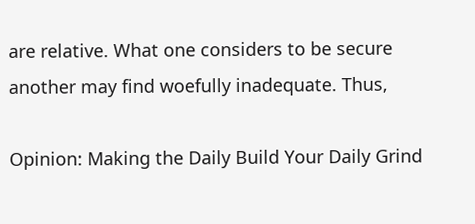are relative. What one considers to be secure another may find woefully inadequate. Thus,

Opinion: Making the Daily Build Your Daily Grind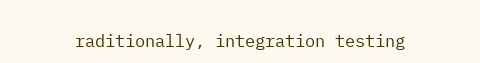raditionally, integration testing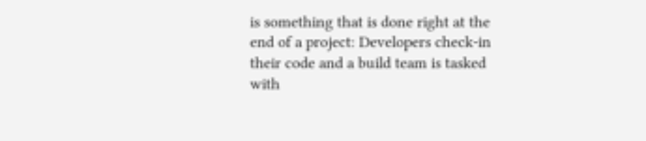is something that is done right at the end of a project: Developers check-in their code and a build team is tasked with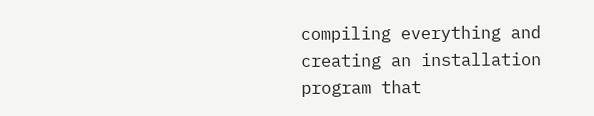compiling everything and creating an installation program that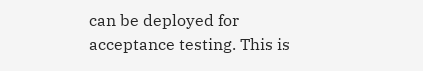can be deployed for acceptance testing. This is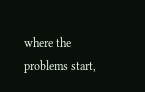where the problems start,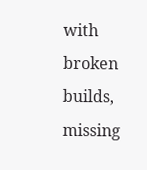with broken builds, missing